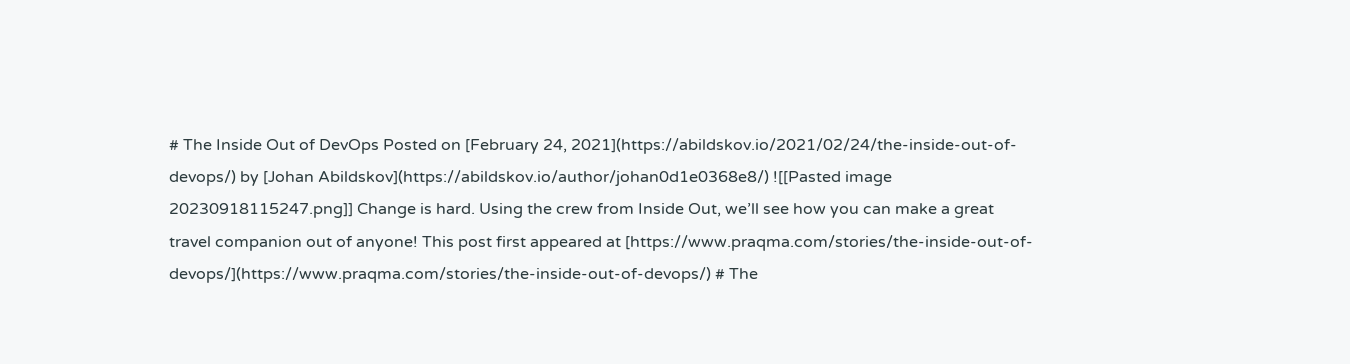# The Inside Out of DevOps Posted on [February 24, 2021](https://abildskov.io/2021/02/24/the-inside-out-of-devops/) by [Johan Abildskov](https://abildskov.io/author/johan0d1e0368e8/) ![[Pasted image 20230918115247.png]] Change is hard. Using the crew from Inside Out, we’ll see how you can make a great travel companion out of anyone! This post first appeared at [https://www.praqma.com/stories/the-inside-out-of-devops/](https://www.praqma.com/stories/the-inside-out-of-devops/) # The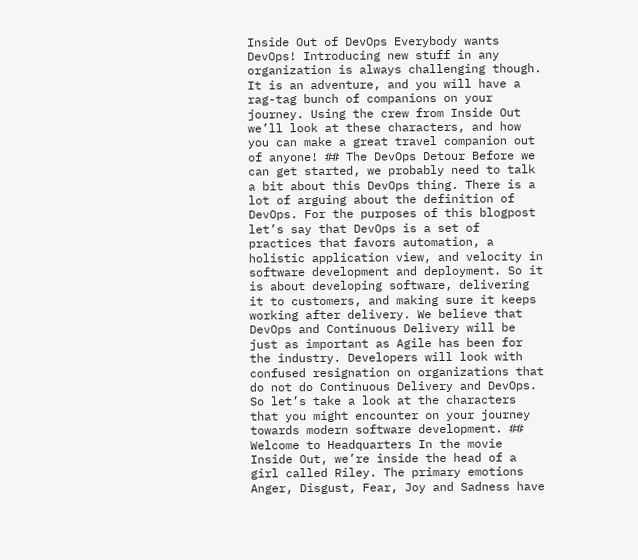Inside Out of DevOps Everybody wants DevOps! Introducing new stuff in any organization is always challenging though. It is an adventure, and you will have a rag-tag bunch of companions on your journey. Using the crew from Inside Out we’ll look at these characters, and how you can make a great travel companion out of anyone! ## The DevOps Detour Before we can get started, we probably need to talk a bit about this DevOps thing. There is a lot of arguing about the definition of DevOps. For the purposes of this blogpost let’s say that DevOps is a set of practices that favors automation, a holistic application view, and velocity in software development and deployment. So it is about developing software, delivering it to customers, and making sure it keeps working after delivery. We believe that DevOps and Continuous Delivery will be just as important as Agile has been for the industry. Developers will look with confused resignation on organizations that do not do Continuous Delivery and DevOps. So let’s take a look at the characters that you might encounter on your journey towards modern software development. ## Welcome to Headquarters In the movie Inside Out, we’re inside the head of a girl called Riley. The primary emotions Anger, Disgust, Fear, Joy and Sadness have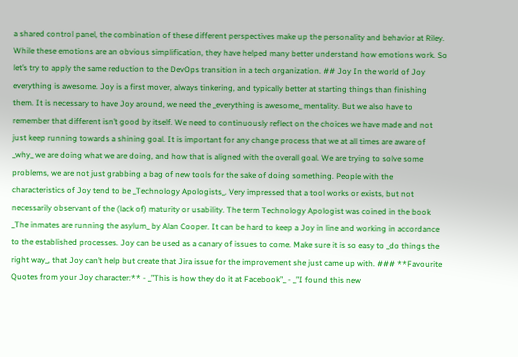a shared control panel, the combination of these different perspectives make up the personality and behavior at Riley. While these emotions are an obvious simplification, they have helped many better understand how emotions work. So let’s try to apply the same reduction to the DevOps transition in a tech organization. ## Joy In the world of Joy everything is awesome. Joy is a first mover, always tinkering, and typically better at starting things than finishing them. It is necessary to have Joy around, we need the _everything is awesome_ mentality. But we also have to remember that different isn’t good by itself. We need to continuously reflect on the choices we have made and not just keep running towards a shining goal. It is important for any change process that we at all times are aware of _why_ we are doing what we are doing, and how that is aligned with the overall goal. We are trying to solve some problems, we are not just grabbing a bag of new tools for the sake of doing something. People with the characteristics of Joy tend to be _Technology Apologists_. Very impressed that a tool works or exists, but not necessarily observant of the (lack of) maturity or usability. The term Technology Apologist was coined in the book _The inmates are running the asylum_ by Alan Cooper. It can be hard to keep a Joy in line and working in accordance to the established processes. Joy can be used as a canary of issues to come. Make sure it is so easy to _do things the right way_, that Joy can’t help but create that Jira issue for the improvement she just came up with. ### **Favourite Quotes from your Joy character:** - _”This is how they do it at Facebook”_ - _”I found this new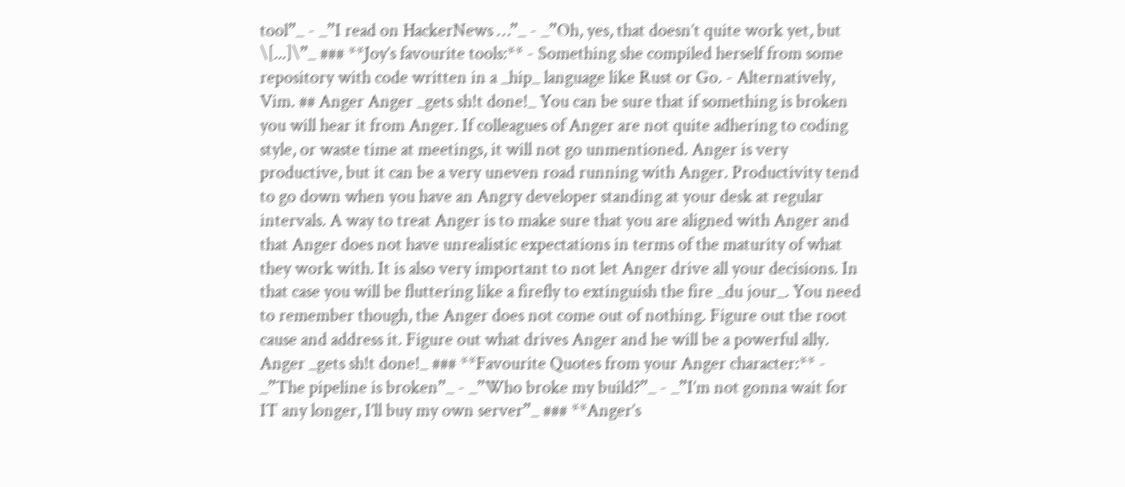tool”_ - _”I read on HackerNews …”_ - _”Oh, yes, that doesn’t quite work yet, but \[...]\”_ ### **Joy’s favourite tools:** - Something she compiled herself from some repository with code written in a _hip_ language like Rust or Go. - Alternatively, Vim. ## Anger Anger _gets sh!t done!_ You can be sure that if something is broken you will hear it from Anger. If colleagues of Anger are not quite adhering to coding style, or waste time at meetings, it will not go unmentioned. Anger is very productive, but it can be a very uneven road running with Anger. Productivity tend to go down when you have an Angry developer standing at your desk at regular intervals. A way to treat Anger is to make sure that you are aligned with Anger and that Anger does not have unrealistic expectations in terms of the maturity of what they work with. It is also very important to not let Anger drive all your decisions. In that case you will be fluttering like a firefly to extinguish the fire _du jour_. You need to remember though, the Anger does not come out of nothing. Figure out the root cause and address it. Figure out what drives Anger and he will be a powerful ally. Anger _gets sh!t done!_ ### **Favourite Quotes from your Anger character:** - _”The pipeline is broken”_ - _”Who broke my build?”_ - _”I’m not gonna wait for IT any longer, I’ll buy my own server”_ ### **Anger’s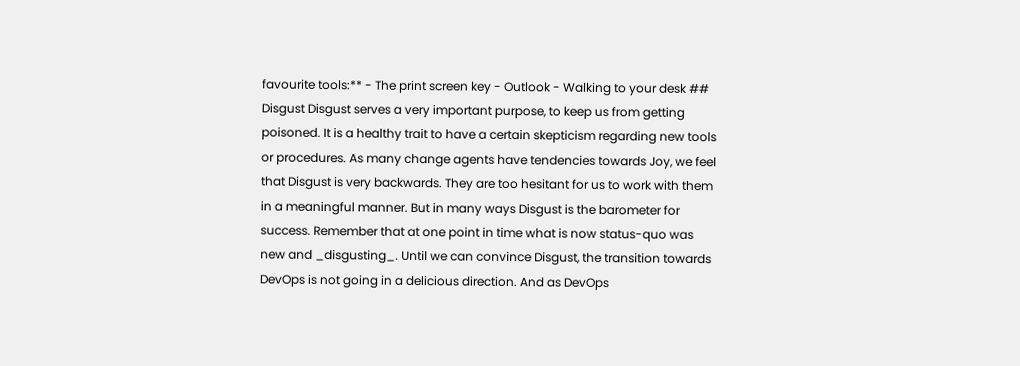favourite tools:** - The print screen key - Outlook - Walking to your desk ## Disgust Disgust serves a very important purpose, to keep us from getting poisoned. It is a healthy trait to have a certain skepticism regarding new tools or procedures. As many change agents have tendencies towards Joy, we feel that Disgust is very backwards. They are too hesitant for us to work with them in a meaningful manner. But in many ways Disgust is the barometer for success. Remember that at one point in time what is now status-quo was new and _disgusting_. Until we can convince Disgust, the transition towards DevOps is not going in a delicious direction. And as DevOps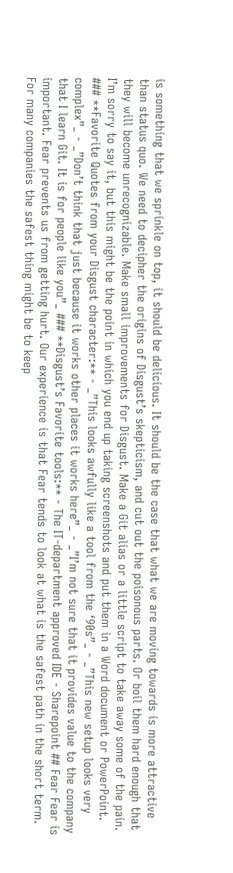is something that we sprinkle on top, it should be delicious. It should be the case that what we are moving towards is more attractive than status quo. We need to decipher the origins of Disgust’s skepticism, and cut out the poisonous parts. Or boil them hard enough that they will become unrecognizable. Make small improvements for Disgust. Make a Git alias or a little script to take away some of the pain. I’m sorry to say it, but this might be the point in which you end up taking screenshots and put them in a Word document or PowerPoint. ### **Favorite Quotes from your Disgust character:** - _”This looks awfully like a tool from the ‘90s”_ - _”This new setup looks very complex”_ - _”Don’t think that just because it works other places it works here”_ - _”I’m not sure that it provides value to the company that I learn Git. It is for people like you”_ ### **Disgust’s Favorite tools:** - The IT-department approved IDE - Sharepoint ## Fear Fear is important. Fear prevents us from getting hurt. Our experience is that Fear tends to look at what is the safest path in the short term. For many companies the safest thing might be to keep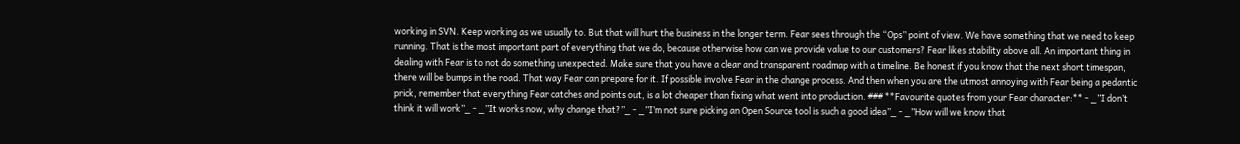working in SVN. Keep working as we usually to. But that will hurt the business in the longer term. Fear sees through the “Ops” point of view. We have something that we need to keep running. That is the most important part of everything that we do, because otherwise how can we provide value to our customers? Fear likes stability above all. An important thing in dealing with Fear is to not do something unexpected. Make sure that you have a clear and transparent roadmap with a timeline. Be honest if you know that the next short timespan, there will be bumps in the road. That way Fear can prepare for it. If possible involve Fear in the change process. And then when you are the utmost annoying with Fear being a pedantic prick, remember that everything Fear catches and points out, is a lot cheaper than fixing what went into production. ### **Favourite quotes from your Fear character:** - _”I don’t think it will work”_ - _”It works now, why change that?”_ - _”I’m not sure picking an Open Source tool is such a good idea”_ - _”How will we know that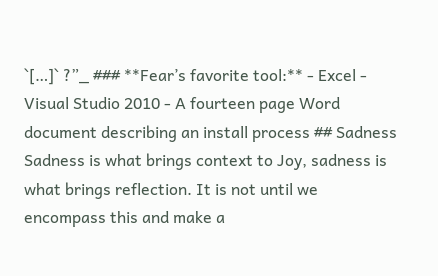`[…]` ?”_ ### **Fear’s favorite tool:** - Excel - Visual Studio 2010 - A fourteen page Word document describing an install process ## Sadness Sadness is what brings context to Joy, sadness is what brings reflection. It is not until we encompass this and make a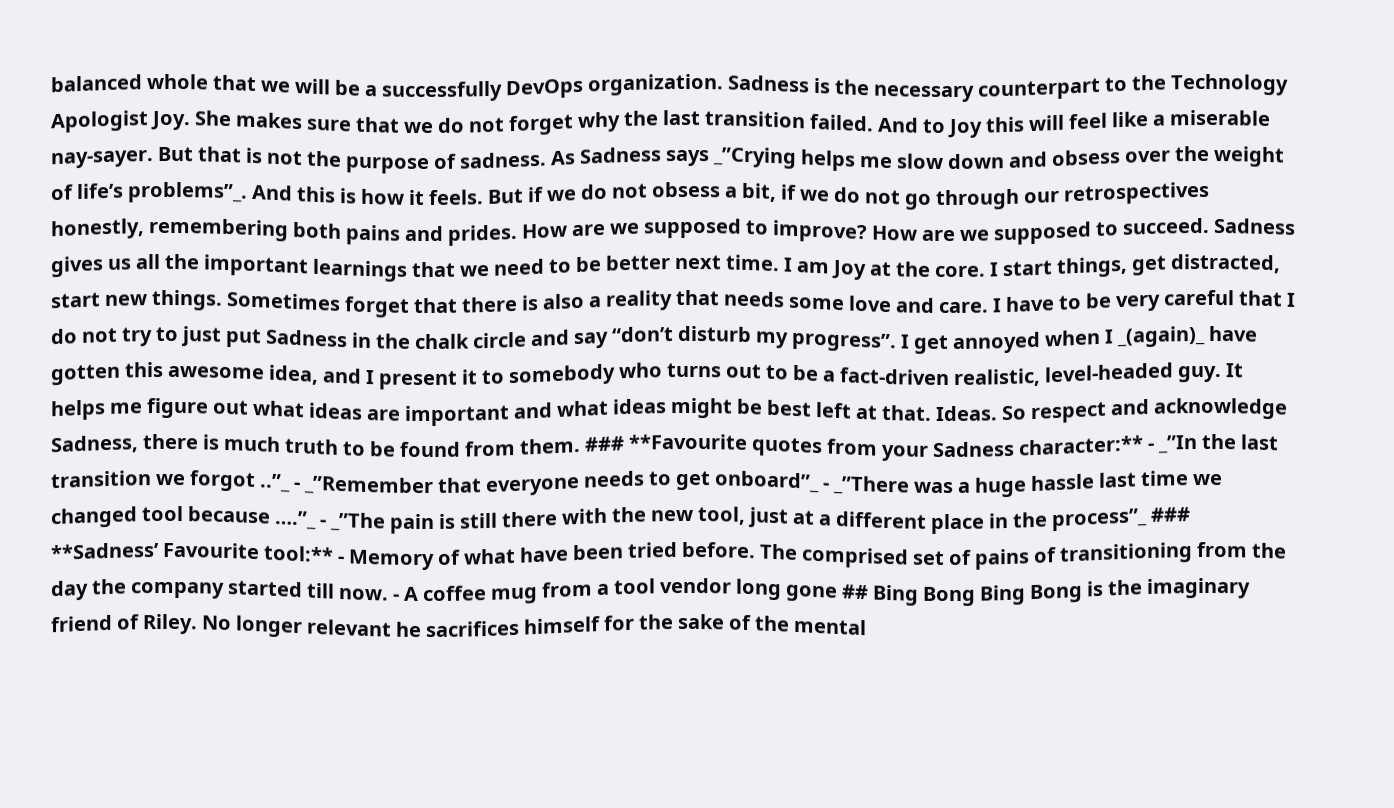balanced whole that we will be a successfully DevOps organization. Sadness is the necessary counterpart to the Technology Apologist Joy. She makes sure that we do not forget why the last transition failed. And to Joy this will feel like a miserable nay-sayer. But that is not the purpose of sadness. As Sadness says _”Crying helps me slow down and obsess over the weight of life’s problems”_. And this is how it feels. But if we do not obsess a bit, if we do not go through our retrospectives honestly, remembering both pains and prides. How are we supposed to improve? How are we supposed to succeed. Sadness gives us all the important learnings that we need to be better next time. I am Joy at the core. I start things, get distracted, start new things. Sometimes forget that there is also a reality that needs some love and care. I have to be very careful that I do not try to just put Sadness in the chalk circle and say “don’t disturb my progress”. I get annoyed when I _(again)_ have gotten this awesome idea, and I present it to somebody who turns out to be a fact-driven realistic, level-headed guy. It helps me figure out what ideas are important and what ideas might be best left at that. Ideas. So respect and acknowledge Sadness, there is much truth to be found from them. ### **Favourite quotes from your Sadness character:** - _”In the last transition we forgot ..”_ - _”Remember that everyone needs to get onboard”_ - _”There was a huge hassle last time we changed tool because ….”_ - _”The pain is still there with the new tool, just at a different place in the process”_ ### **Sadness’ Favourite tool:** - Memory of what have been tried before. The comprised set of pains of transitioning from the day the company started till now. - A coffee mug from a tool vendor long gone ## Bing Bong Bing Bong is the imaginary friend of Riley. No longer relevant he sacrifices himself for the sake of the mental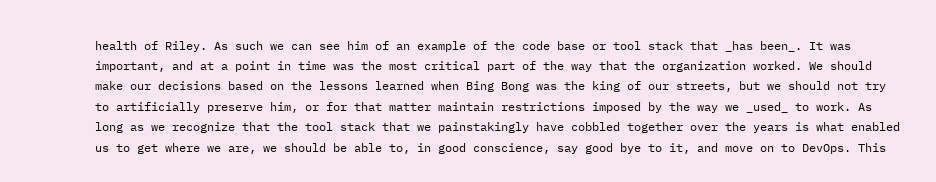health of Riley. As such we can see him of an example of the code base or tool stack that _has been_. It was important, and at a point in time was the most critical part of the way that the organization worked. We should make our decisions based on the lessons learned when Bing Bong was the king of our streets, but we should not try to artificially preserve him, or for that matter maintain restrictions imposed by the way we _used_ to work. As long as we recognize that the tool stack that we painstakingly have cobbled together over the years is what enabled us to get where we are, we should be able to, in good conscience, say good bye to it, and move on to DevOps. This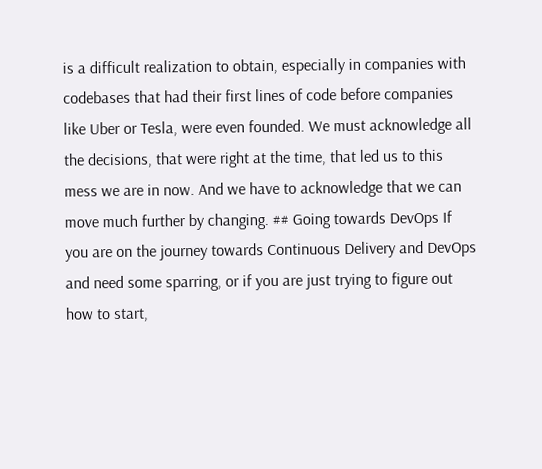is a difficult realization to obtain, especially in companies with codebases that had their first lines of code before companies like Uber or Tesla, were even founded. We must acknowledge all the decisions, that were right at the time, that led us to this mess we are in now. And we have to acknowledge that we can move much further by changing. ## Going towards DevOps If you are on the journey towards Continuous Delivery and DevOps and need some sparring, or if you are just trying to figure out how to start,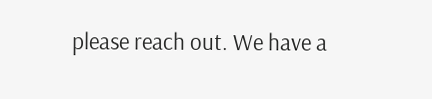please reach out. We have a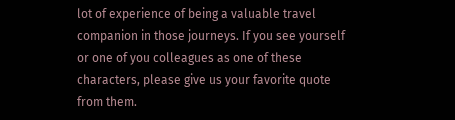lot of experience of being a valuable travel companion in those journeys. If you see yourself or one of you colleagues as one of these characters, please give us your favorite quote from them.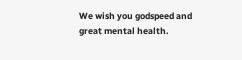We wish you godspeed and great mental health.